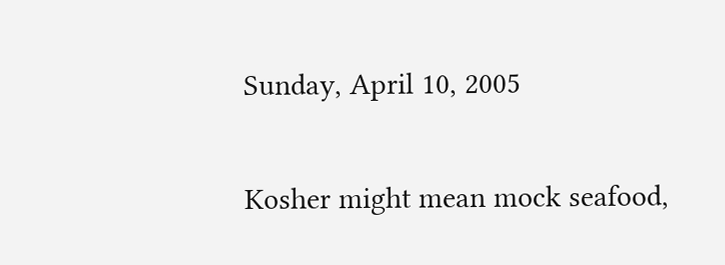Sunday, April 10, 2005

Kosher might mean mock seafood,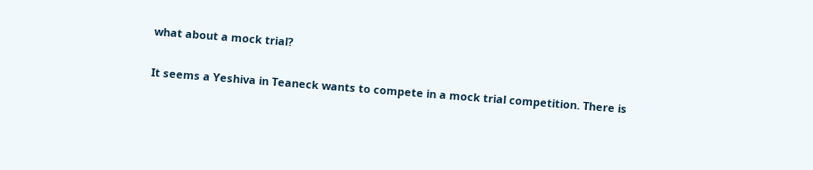what about a mock trial?

It seems a Yeshiva in Teaneck wants to compete in a mock trial competition. There is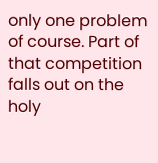only one problem of course. Part of that competition falls out on the holy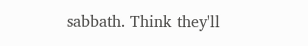sabbath. Think they'll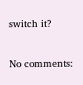switch it?

No comments: